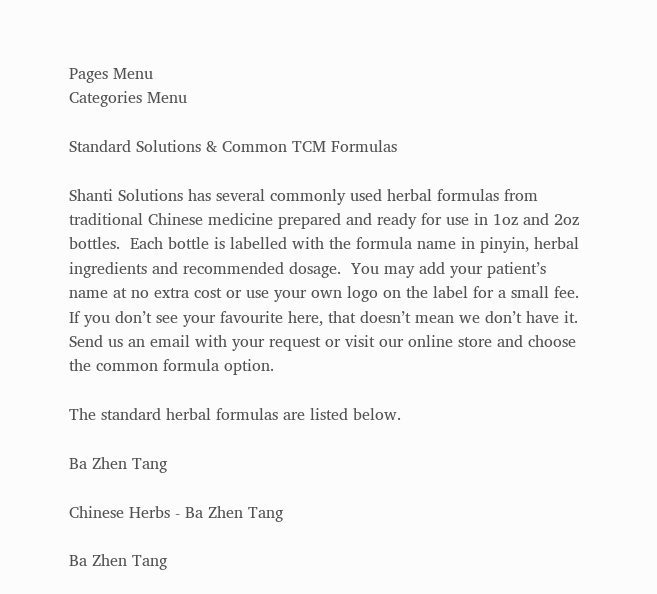Pages Menu
Categories Menu

Standard Solutions & Common TCM Formulas

Shanti Solutions has several commonly used herbal formulas from traditional Chinese medicine prepared and ready for use in 1oz and 2oz bottles.  Each bottle is labelled with the formula name in pinyin, herbal ingredients and recommended dosage.  You may add your patient’s name at no extra cost or use your own logo on the label for a small fee.  If you don’t see your favourite here, that doesn’t mean we don’t have it.  Send us an email with your request or visit our online store and choose the common formula option.

The standard herbal formulas are listed below.

Ba Zhen Tang

Chinese Herbs - Ba Zhen Tang

Ba Zhen Tang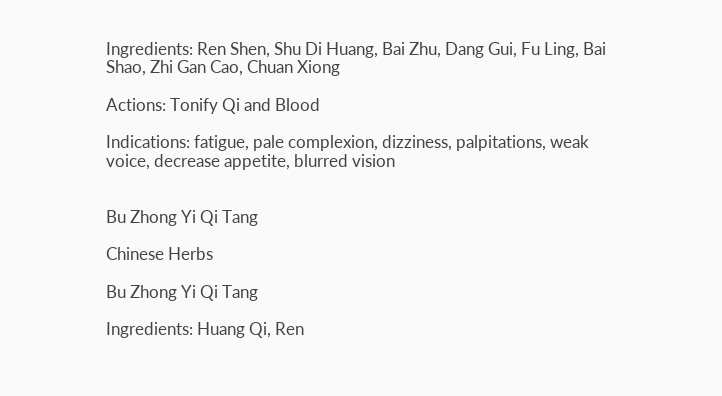Ingredients: Ren Shen, Shu Di Huang, Bai Zhu, Dang Gui, Fu Ling, Bai Shao, Zhi Gan Cao, Chuan Xiong

Actions: Tonify Qi and Blood

Indications: fatigue, pale complexion, dizziness, palpitations, weak voice, decrease appetite, blurred vision


Bu Zhong Yi Qi Tang

Chinese Herbs

Bu Zhong Yi Qi Tang

Ingredients: Huang Qi, Ren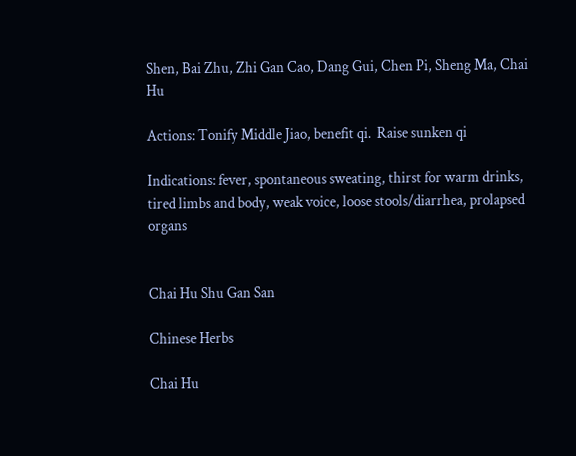Shen, Bai Zhu, Zhi Gan Cao, Dang Gui, Chen Pi, Sheng Ma, Chai Hu

Actions: Tonify Middle Jiao, benefit qi.  Raise sunken qi

Indications: fever, spontaneous sweating, thirst for warm drinks, tired limbs and body, weak voice, loose stools/diarrhea, prolapsed organs


Chai Hu Shu Gan San

Chinese Herbs

Chai Hu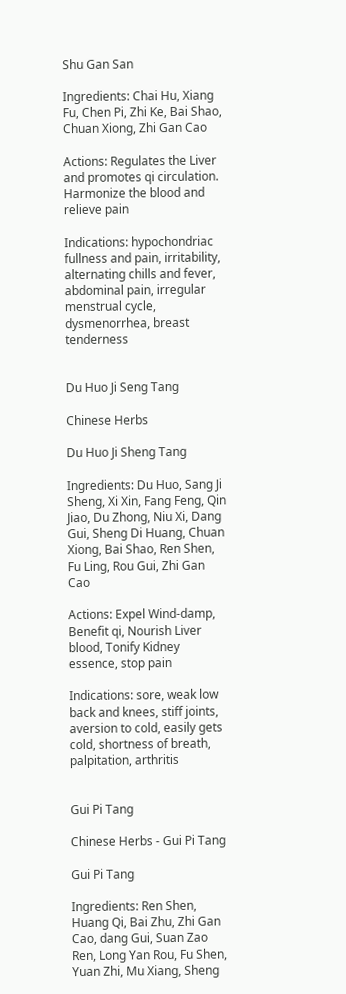Shu Gan San

Ingredients: Chai Hu, Xiang Fu, Chen Pi, Zhi Ke, Bai Shao, Chuan Xiong, Zhi Gan Cao

Actions: Regulates the Liver and promotes qi circulation. Harmonize the blood and relieve pain

Indications: hypochondriac fullness and pain, irritability, alternating chills and fever, abdominal pain, irregular menstrual cycle, dysmenorrhea, breast tenderness


Du Huo Ji Seng Tang

Chinese Herbs

Du Huo Ji Sheng Tang

Ingredients: Du Huo, Sang Ji Sheng, Xi Xin, Fang Feng, Qin Jiao, Du Zhong, Niu Xi, Dang Gui, Sheng Di Huang, Chuan Xiong, Bai Shao, Ren Shen, Fu Ling, Rou Gui, Zhi Gan Cao

Actions: Expel Wind-damp, Benefit qi, Nourish Liver blood, Tonify Kidney essence, stop pain

Indications: sore, weak low back and knees, stiff joints, aversion to cold, easily gets cold, shortness of breath,      palpitation, arthritis


Gui Pi Tang

Chinese Herbs - Gui Pi Tang

Gui Pi Tang

Ingredients: Ren Shen, Huang Qi, Bai Zhu, Zhi Gan Cao, dang Gui, Suan Zao Ren, Long Yan Rou, Fu Shen, Yuan Zhi, Mu Xiang, Sheng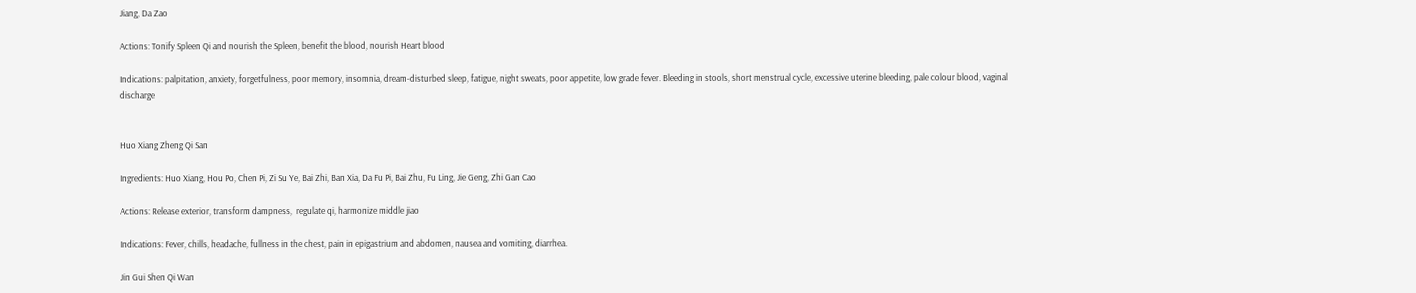Jiang, Da Zao

Actions: Tonify Spleen Qi and nourish the Spleen, benefit the blood, nourish Heart blood

Indications: palpitation, anxiety, forgetfulness, poor memory, insomnia, dream-disturbed sleep, fatigue, night sweats, poor appetite, low grade fever. Bleeding in stools, short menstrual cycle, excessive uterine bleeding, pale colour blood, vaginal discharge


Huo Xiang Zheng Qi San

Ingredients: Huo Xiang, Hou Po, Chen Pi, Zi Su Ye, Bai Zhi, Ban Xia, Da Fu Pi, Bai Zhu, Fu Ling, Jie Geng, Zhi Gan Cao

Actions: Release exterior, transform dampness,  regulate qi, harmonize middle jiao

Indications: Fever, chills, headache, fullness in the chest, pain in epigastrium and abdomen, nausea and vomiting, diarrhea.

Jin Gui Shen Qi Wan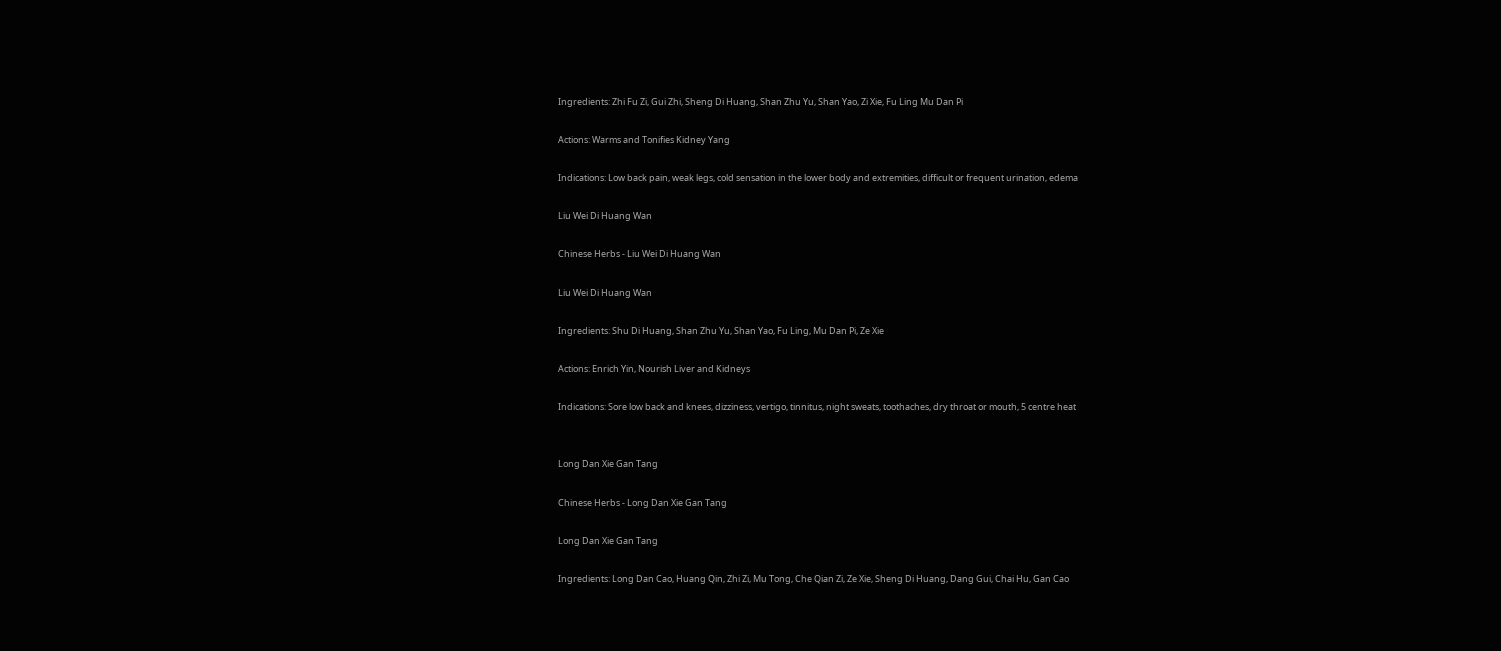Ingredients: Zhi Fu Zi, Gui Zhi, Sheng Di Huang, Shan Zhu Yu, Shan Yao, Zi Xie, Fu Ling Mu Dan Pi

Actions: Warms and Tonifies Kidney Yang

Indications: Low back pain, weak legs, cold sensation in the lower body and extremities, difficult or frequent urination, edema

Liu Wei Di Huang Wan

Chinese Herbs - Liu Wei Di Huang Wan

Liu Wei Di Huang Wan

Ingredients: Shu Di Huang, Shan Zhu Yu, Shan Yao, Fu Ling, Mu Dan Pi, Ze Xie

Actions: Enrich Yin, Nourish Liver and Kidneys

Indications: Sore low back and knees, dizziness, vertigo, tinnitus, night sweats, toothaches, dry throat or mouth, 5 centre heat


Long Dan Xie Gan Tang

Chinese Herbs - Long Dan Xie Gan Tang

Long Dan Xie Gan Tang

Ingredients: Long Dan Cao, Huang Qin, Zhi Zi, Mu Tong, Che Qian Zi, Ze Xie, Sheng Di Huang, Dang Gui, Chai Hu, Gan Cao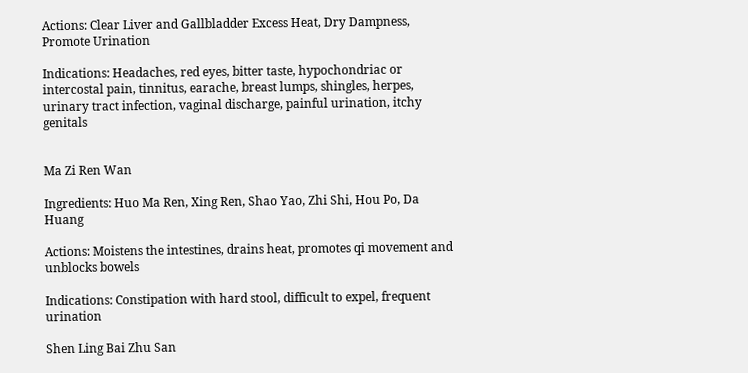Actions: Clear Liver and Gallbladder Excess Heat, Dry Dampness, Promote Urination

Indications: Headaches, red eyes, bitter taste, hypochondriac or intercostal pain, tinnitus, earache, breast lumps, shingles, herpes, urinary tract infection, vaginal discharge, painful urination, itchy genitals


Ma Zi Ren Wan

Ingredients: Huo Ma Ren, Xing Ren, Shao Yao, Zhi Shi, Hou Po, Da Huang

Actions: Moistens the intestines, drains heat, promotes qi movement and unblocks bowels

Indications: Constipation with hard stool, difficult to expel, frequent urination

Shen Ling Bai Zhu San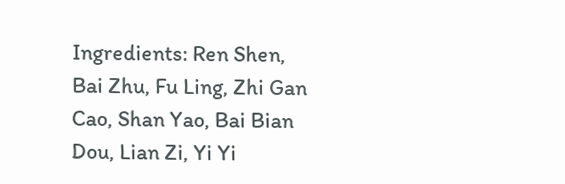Ingredients: Ren Shen, Bai Zhu, Fu Ling, Zhi Gan Cao, Shan Yao, Bai Bian Dou, Lian Zi, Yi Yi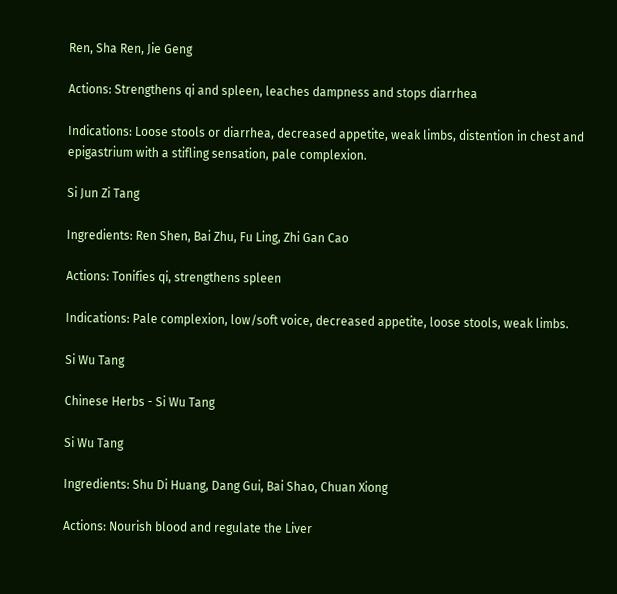Ren, Sha Ren, Jie Geng

Actions: Strengthens qi and spleen, leaches dampness and stops diarrhea

Indications: Loose stools or diarrhea, decreased appetite, weak limbs, distention in chest and epigastrium with a stifling sensation, pale complexion.

Si Jun Zi Tang

Ingredients: Ren Shen, Bai Zhu, Fu Ling, Zhi Gan Cao

Actions: Tonifies qi, strengthens spleen

Indications: Pale complexion, low/soft voice, decreased appetite, loose stools, weak limbs.

Si Wu Tang

Chinese Herbs - Si Wu Tang

Si Wu Tang

Ingredients: Shu Di Huang, Dang Gui, Bai Shao, Chuan Xiong

Actions: Nourish blood and regulate the Liver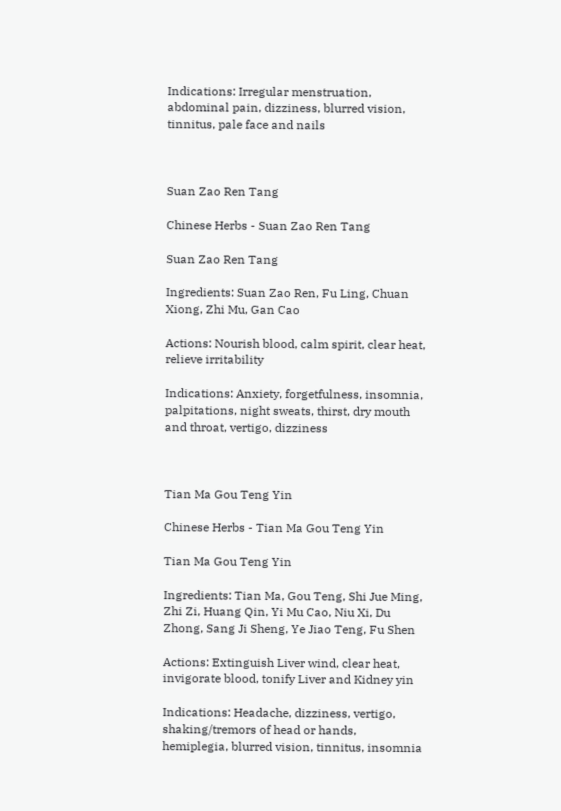Indications: Irregular menstruation, abdominal pain, dizziness, blurred vision, tinnitus, pale face and nails



Suan Zao Ren Tang

Chinese Herbs - Suan Zao Ren Tang

Suan Zao Ren Tang

Ingredients: Suan Zao Ren, Fu Ling, Chuan Xiong, Zhi Mu, Gan Cao

Actions: Nourish blood, calm spirit, clear heat, relieve irritability

Indications: Anxiety, forgetfulness, insomnia, palpitations, night sweats, thirst, dry mouth and throat, vertigo, dizziness



Tian Ma Gou Teng Yin

Chinese Herbs - Tian Ma Gou Teng Yin

Tian Ma Gou Teng Yin

Ingredients: Tian Ma, Gou Teng, Shi Jue Ming, Zhi Zi, Huang Qin, Yi Mu Cao, Niu Xi, Du Zhong, Sang Ji Sheng, Ye Jiao Teng, Fu Shen

Actions: Extinguish Liver wind, clear heat, invigorate blood, tonify Liver and Kidney yin

Indications: Headache, dizziness, vertigo, shaking/tremors of head or hands, hemiplegia, blurred vision, tinnitus, insomnia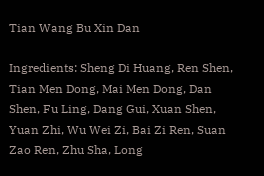Tian Wang Bu Xin Dan

Ingredients: Sheng Di Huang, Ren Shen, Tian Men Dong, Mai Men Dong, Dan Shen, Fu Ling, Dang Gui, Xuan Shen, Yuan Zhi, Wu Wei Zi, Bai Zi Ren, Suan Zao Ren, Zhu Sha, Long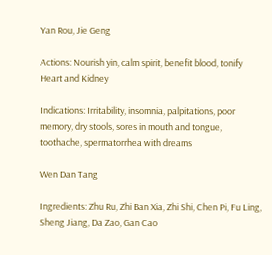Yan Rou, Jie Geng

Actions: Nourish yin, calm spirit, benefit blood, tonify Heart and Kidney

Indications: Irritability, insomnia, palpitations, poor memory, dry stools, sores in mouth and tongue, toothache, spermatorrhea with dreams

Wen Dan Tang

Ingredients: Zhu Ru, Zhi Ban Xia, Zhi Shi, Chen Pi, Fu Ling, Sheng Jiang, Da Zao, Gan Cao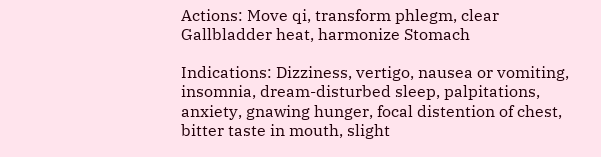Actions: Move qi, transform phlegm, clear Gallbladder heat, harmonize Stomach

Indications: Dizziness, vertigo, nausea or vomiting, insomnia, dream-disturbed sleep, palpitations, anxiety, gnawing hunger, focal distention of chest, bitter taste in mouth, slight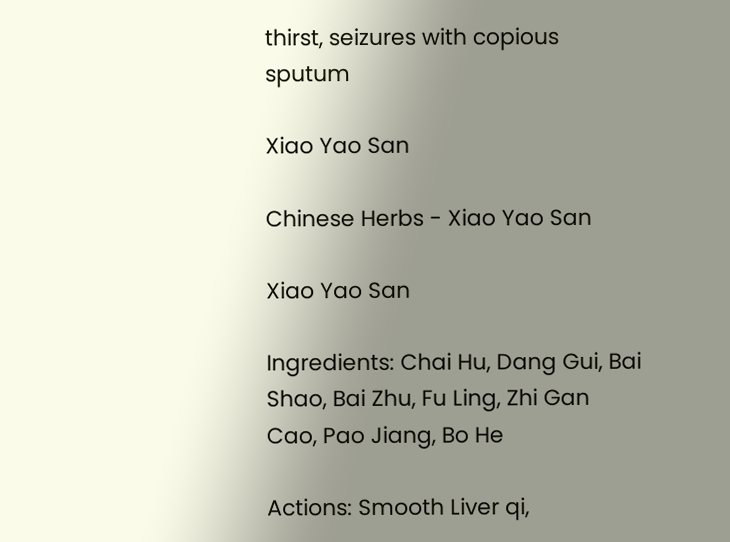thirst, seizures with copious sputum

Xiao Yao San

Chinese Herbs - Xiao Yao San

Xiao Yao San

Ingredients: Chai Hu, Dang Gui, Bai Shao, Bai Zhu, Fu Ling, Zhi Gan Cao, Pao Jiang, Bo He

Actions: Smooth Liver qi,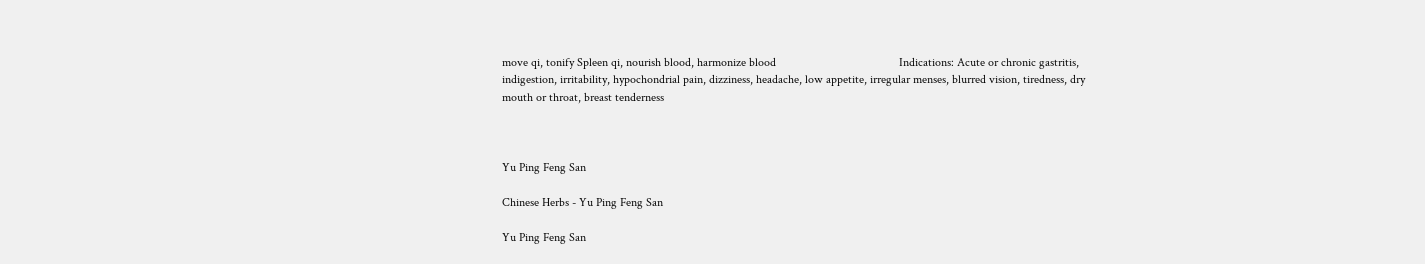move qi, tonify Spleen qi, nourish blood, harmonize blood                                         Indications: Acute or chronic gastritis, indigestion, irritability, hypochondrial pain, dizziness, headache, low appetite, irregular menses, blurred vision, tiredness, dry mouth or throat, breast tenderness



Yu Ping Feng San

Chinese Herbs - Yu Ping Feng San

Yu Ping Feng San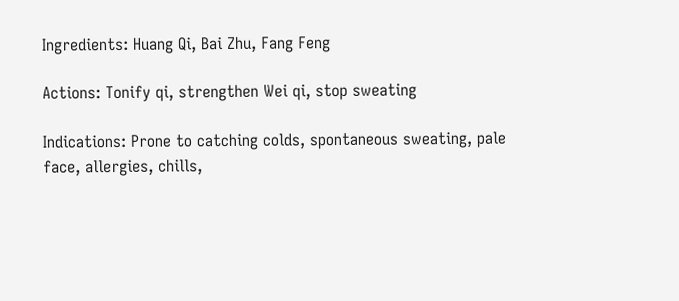Ingredients: Huang Qi, Bai Zhu, Fang Feng

Actions: Tonify qi, strengthen Wei qi, stop sweating

Indications: Prone to catching colds, spontaneous sweating, pale face, allergies, chills,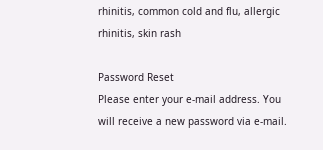rhinitis, common cold and flu, allergic rhinitis, skin rash

Password Reset
Please enter your e-mail address. You will receive a new password via e-mail.